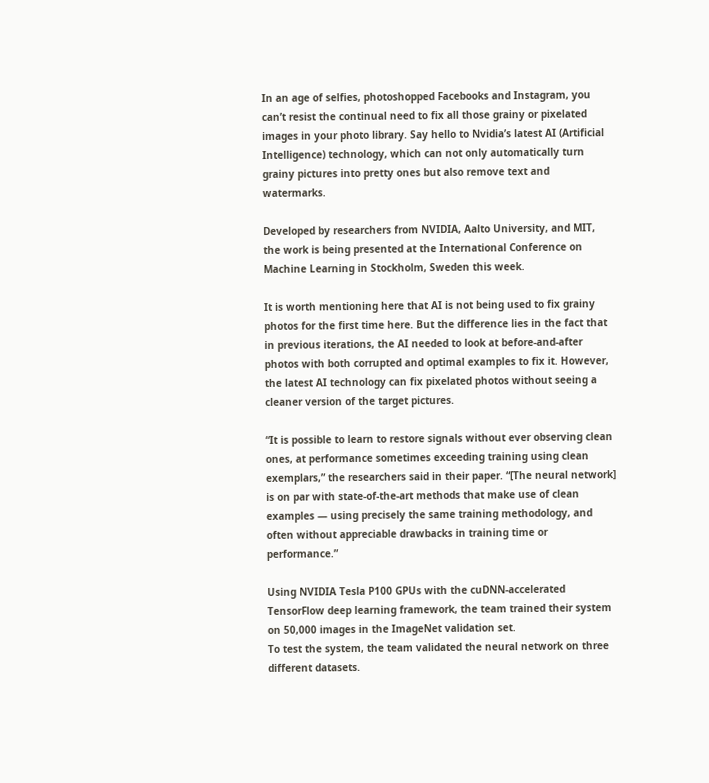In an age of selfies, photoshopped Facebooks and Instagram, you can’t resist the continual need to fix all those grainy or pixelated images in your photo library. Say hello to Nvidia’s latest AI (Artificial Intelligence) technology, which can not only automatically turn grainy pictures into pretty ones but also remove text and watermarks.

Developed by researchers from NVIDIA, Aalto University, and MIT, the work is being presented at the International Conference on Machine Learning in Stockholm, Sweden this week.

It is worth mentioning here that AI is not being used to fix grainy photos for the first time here. But the difference lies in the fact that in previous iterations, the AI needed to look at before-and-after photos with both corrupted and optimal examples to fix it. However, the latest AI technology can fix pixelated photos without seeing a cleaner version of the target pictures.

“It is possible to learn to restore signals without ever observing clean ones, at performance sometimes exceeding training using clean exemplars,” the researchers said in their paper. “[The neural network] is on par with state-of-the-art methods that make use of clean examples — using precisely the same training methodology, and often without appreciable drawbacks in training time or performance.”

Using NVIDIA Tesla P100 GPUs with the cuDNN-accelerated TensorFlow deep learning framework, the team trained their system on 50,000 images in the ImageNet validation set.
To test the system, the team validated the neural network on three different datasets.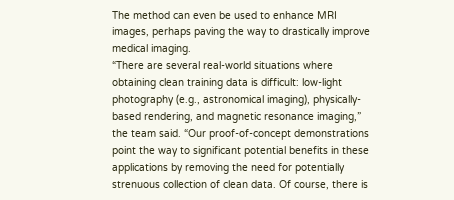The method can even be used to enhance MRI images, perhaps paving the way to drastically improve medical imaging.
“There are several real-world situations where obtaining clean training data is difficult: low-light photography (e.g., astronomical imaging), physically-based rendering, and magnetic resonance imaging,” the team said. “Our proof-of-concept demonstrations point the way to significant potential benefits in these applications by removing the need for potentially strenuous collection of clean data. Of course, there is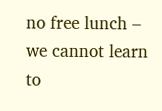no free lunch – we cannot learn to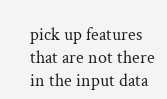pick up features that are not there in the input data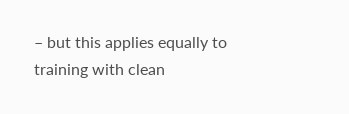– but this applies equally to training with clean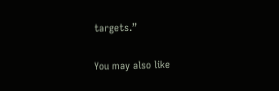targets.”

You may also like